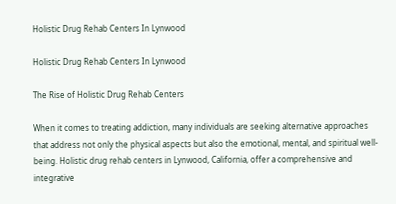Holistic Drug Rehab Centers In Lynwood

Holistic Drug Rehab Centers In Lynwood

The Rise of Holistic Drug Rehab Centers

When it comes to treating addiction, many individuals are seeking alternative approaches that address not only the physical aspects but also the emotional, mental, and spiritual well-being. Holistic drug rehab centers in Lynwood, California, offer a comprehensive and integrative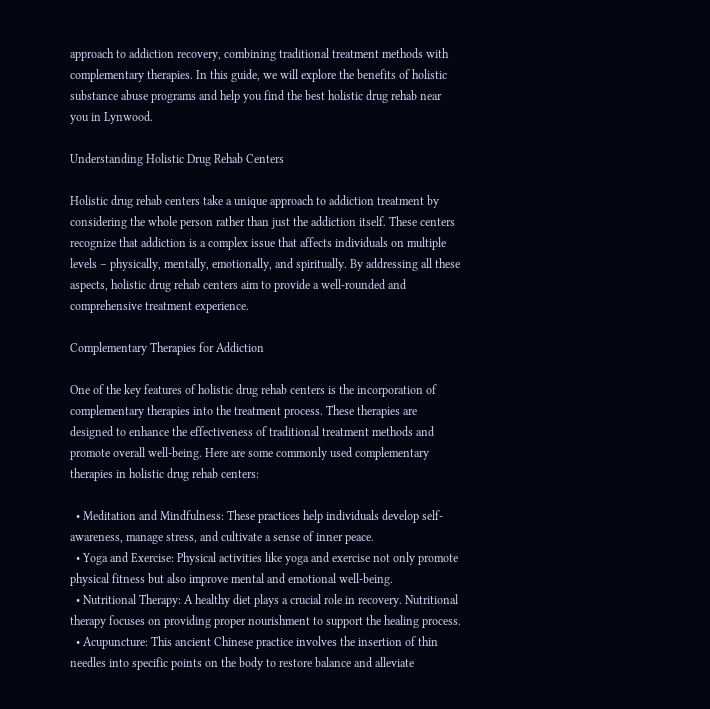approach to addiction recovery, combining traditional treatment methods with complementary therapies. In this guide, we will explore the benefits of holistic substance abuse programs and help you find the best holistic drug rehab near you in Lynwood.

Understanding Holistic Drug Rehab Centers

Holistic drug rehab centers take a unique approach to addiction treatment by considering the whole person rather than just the addiction itself. These centers recognize that addiction is a complex issue that affects individuals on multiple levels – physically, mentally, emotionally, and spiritually. By addressing all these aspects, holistic drug rehab centers aim to provide a well-rounded and comprehensive treatment experience.

Complementary Therapies for Addiction

One of the key features of holistic drug rehab centers is the incorporation of complementary therapies into the treatment process. These therapies are designed to enhance the effectiveness of traditional treatment methods and promote overall well-being. Here are some commonly used complementary therapies in holistic drug rehab centers:

  • Meditation and Mindfulness: These practices help individuals develop self-awareness, manage stress, and cultivate a sense of inner peace.
  • Yoga and Exercise: Physical activities like yoga and exercise not only promote physical fitness but also improve mental and emotional well-being.
  • Nutritional Therapy: A healthy diet plays a crucial role in recovery. Nutritional therapy focuses on providing proper nourishment to support the healing process.
  • Acupuncture: This ancient Chinese practice involves the insertion of thin needles into specific points on the body to restore balance and alleviate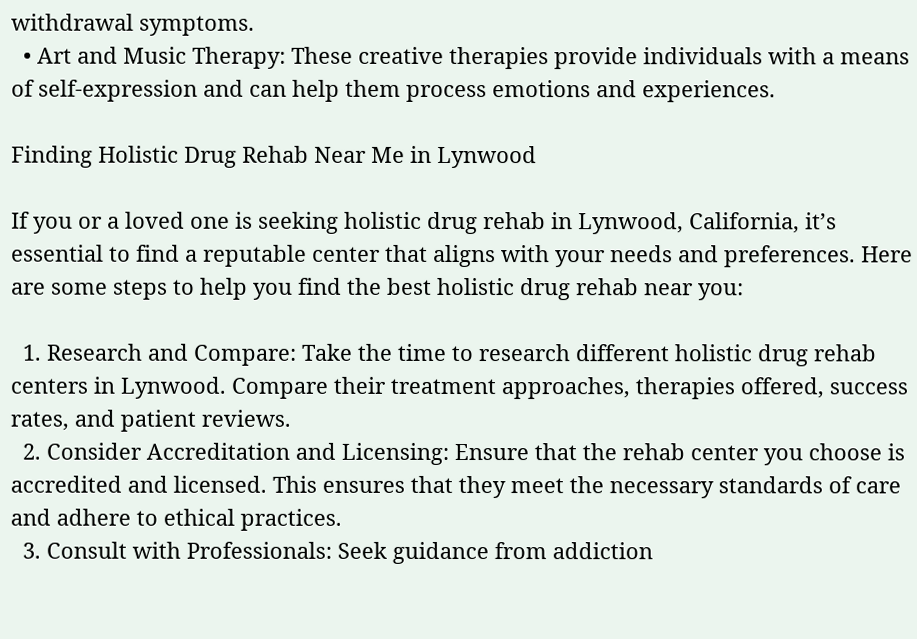withdrawal symptoms.
  • Art and Music Therapy: These creative therapies provide individuals with a means of self-expression and can help them process emotions and experiences.

Finding Holistic Drug Rehab Near Me in Lynwood

If you or a loved one is seeking holistic drug rehab in Lynwood, California, it’s essential to find a reputable center that aligns with your needs and preferences. Here are some steps to help you find the best holistic drug rehab near you:

  1. Research and Compare: Take the time to research different holistic drug rehab centers in Lynwood. Compare their treatment approaches, therapies offered, success rates, and patient reviews.
  2. Consider Accreditation and Licensing: Ensure that the rehab center you choose is accredited and licensed. This ensures that they meet the necessary standards of care and adhere to ethical practices.
  3. Consult with Professionals: Seek guidance from addiction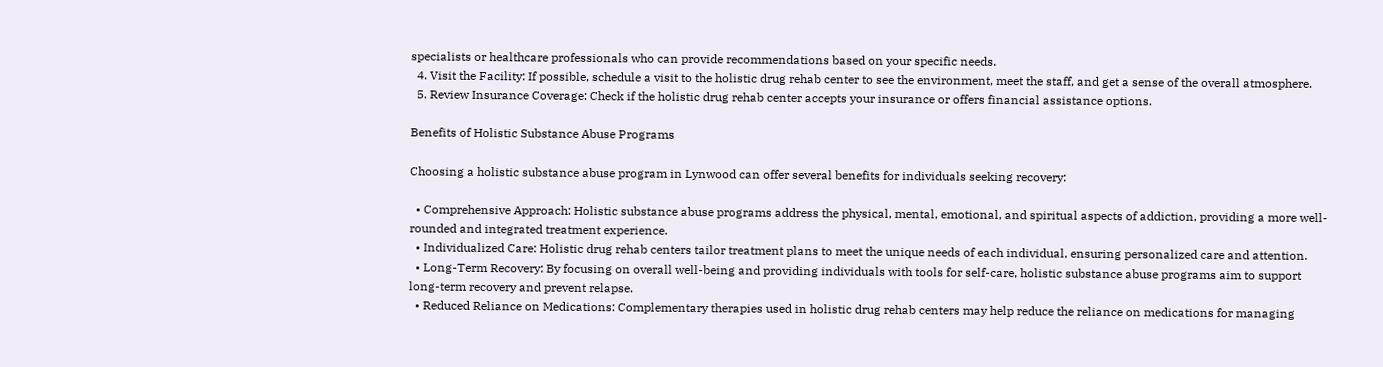specialists or healthcare professionals who can provide recommendations based on your specific needs.
  4. Visit the Facility: If possible, schedule a visit to the holistic drug rehab center to see the environment, meet the staff, and get a sense of the overall atmosphere.
  5. Review Insurance Coverage: Check if the holistic drug rehab center accepts your insurance or offers financial assistance options.

Benefits of Holistic Substance Abuse Programs

Choosing a holistic substance abuse program in Lynwood can offer several benefits for individuals seeking recovery:

  • Comprehensive Approach: Holistic substance abuse programs address the physical, mental, emotional, and spiritual aspects of addiction, providing a more well-rounded and integrated treatment experience.
  • Individualized Care: Holistic drug rehab centers tailor treatment plans to meet the unique needs of each individual, ensuring personalized care and attention.
  • Long-Term Recovery: By focusing on overall well-being and providing individuals with tools for self-care, holistic substance abuse programs aim to support long-term recovery and prevent relapse.
  • Reduced Reliance on Medications: Complementary therapies used in holistic drug rehab centers may help reduce the reliance on medications for managing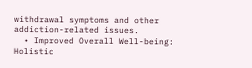withdrawal symptoms and other addiction-related issues.
  • Improved Overall Well-being: Holistic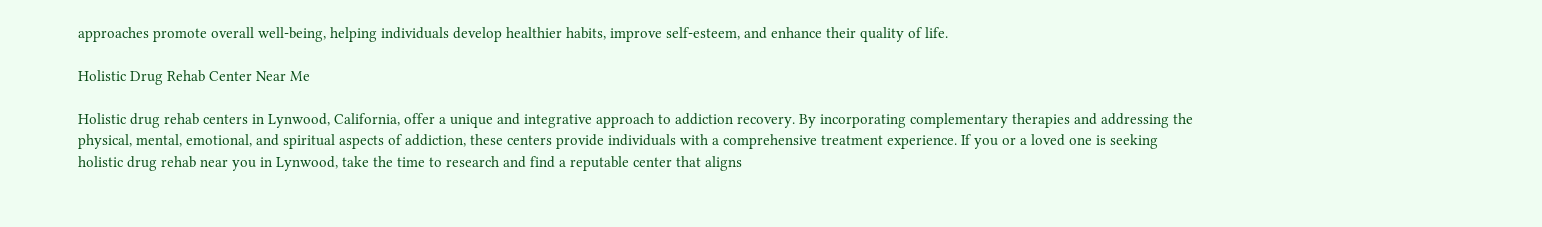approaches promote overall well-being, helping individuals develop healthier habits, improve self-esteem, and enhance their quality of life.

Holistic Drug Rehab Center Near Me

Holistic drug rehab centers in Lynwood, California, offer a unique and integrative approach to addiction recovery. By incorporating complementary therapies and addressing the physical, mental, emotional, and spiritual aspects of addiction, these centers provide individuals with a comprehensive treatment experience. If you or a loved one is seeking holistic drug rehab near you in Lynwood, take the time to research and find a reputable center that aligns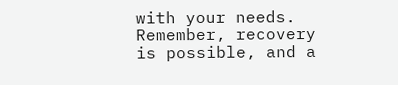with your needs. Remember, recovery is possible, and a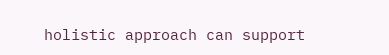holistic approach can support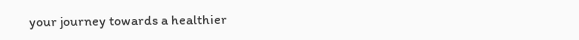your journey towards a healthier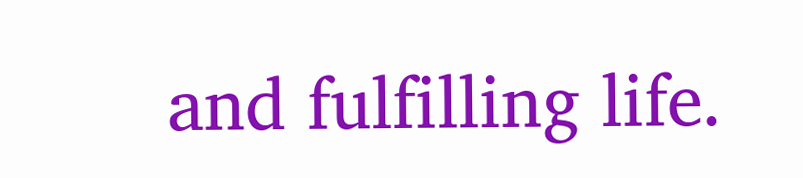and fulfilling life.